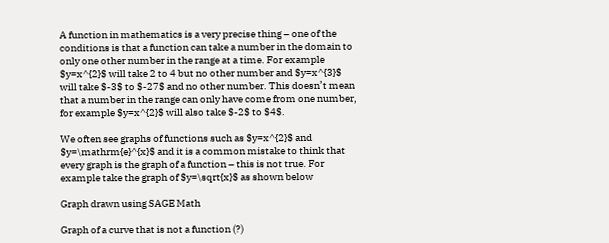A function in mathematics is a very precise thing – one of the conditions is that a function can take a number in the domain to only one other number in the range at a time. For example $y=x^{2}$ will take 2 to 4 but no other number and $y=x^{3}$ will take $-3$ to $-27$ and no other number. This doesn’t mean that a number in the range can only have come from one number, for example $y=x^{2}$ will also take $-2$ to $4$.

We often see graphs of functions such as $y=x^{2}$ and $y=\mathrm{e}^{x}$ and it is a common mistake to think that every graph is the graph of a function – this is not true. For example take the graph of $y=\sqrt{x}$ as shown below

Graph drawn using SAGE Math

Graph of a curve that is not a function (?)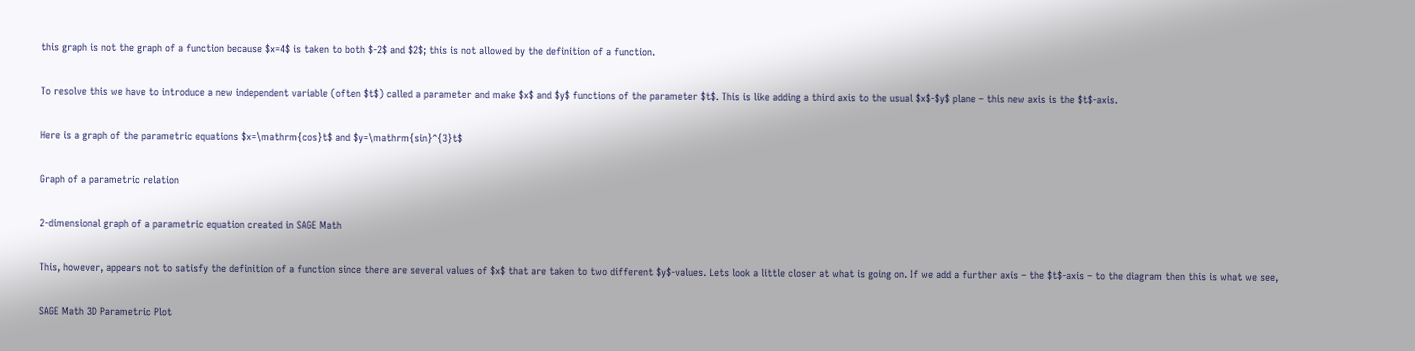this graph is not the graph of a function because $x=4$ is taken to both $-2$ and $2$; this is not allowed by the definition of a function.

To resolve this we have to introduce a new independent variable (often $t$) called a parameter and make $x$ and $y$ functions of the parameter $t$. This is like adding a third axis to the usual $x$-$y$ plane – this new axis is the $t$-axis.

Here is a graph of the parametric equations $x=\mathrm{cos}t$ and $y=\mathrm{sin}^{3}t$

Graph of a parametric relation

2-dimensional graph of a parametric equation created in SAGE Math

This, however, appears not to satisfy the definition of a function since there are several values of $x$ that are taken to two different $y$-values. Lets look a little closer at what is going on. If we add a further axis – the $t$-axis – to the diagram then this is what we see,

SAGE Math 3D Parametric Plot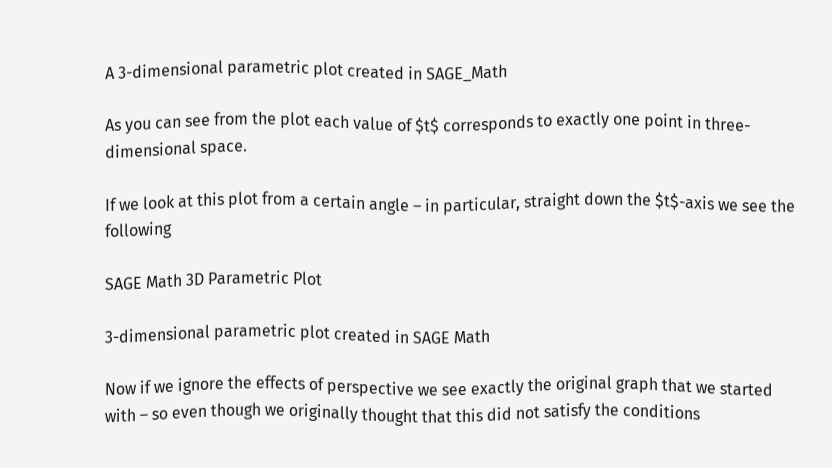A 3-dimensional parametric plot created in SAGE_Math

As you can see from the plot each value of $t$ corresponds to exactly one point in three-dimensional space.

If we look at this plot from a certain angle – in particular, straight down the $t$-axis we see the following

SAGE Math 3D Parametric Plot

3-dimensional parametric plot created in SAGE Math

Now if we ignore the effects of perspective we see exactly the original graph that we started with – so even though we originally thought that this did not satisfy the conditions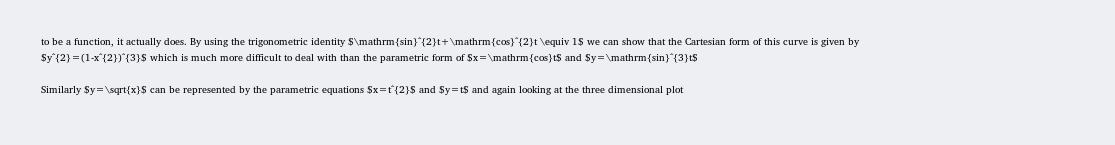to be a function, it actually does. By using the trigonometric identity $\mathrm{sin}^{2}t+\mathrm{cos}^{2}t \equiv 1$ we can show that the Cartesian form of this curve is given by $y^{2}=(1-x^{2})^{3}$ which is much more difficult to deal with than the parametric form of $x=\mathrm{cos}t$ and $y=\mathrm{sin}^{3}t$

Similarly $y=\sqrt{x}$ can be represented by the parametric equations $x=t^{2}$ and $y=t$ and again looking at the three dimensional plot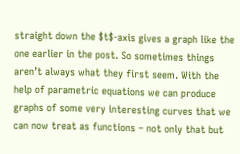straight down the $t$-axis gives a graph like the one earlier in the post. So sometimes things aren’t always what they first seem. With the help of parametric equations we can produce graphs of some very interesting curves that we can now treat as functions – not only that but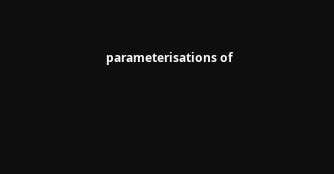parameterisations of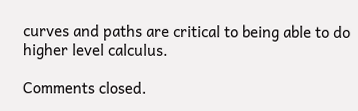curves and paths are critical to being able to do higher level calculus.

Comments closed.